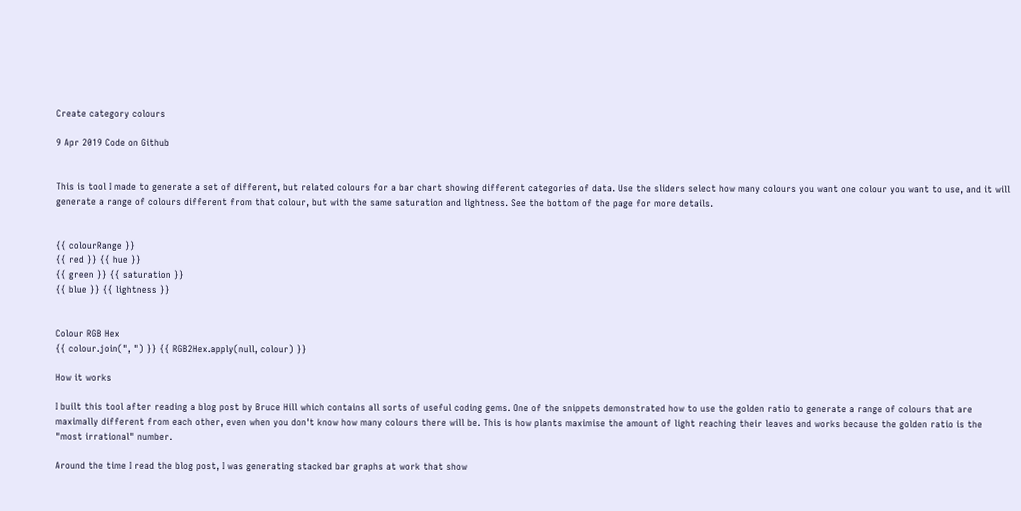Create category colours

9 Apr 2019 Code on Github


This is tool I made to generate a set of different, but related colours for a bar chart showing different categories of data. Use the sliders select how many colours you want one colour you want to use, and it will generate a range of colours different from that colour, but with the same saturation and lightness. See the bottom of the page for more details.


{{ colourRange }}
{{ red }} {{ hue }}
{{ green }} {{ saturation }}
{{ blue }} {{ lightness }}


Colour RGB Hex
{{ colour.join(", ") }} {{ RGB2Hex.apply(null, colour) }}

How it works

I built this tool after reading a blog post by Bruce Hill which contains all sorts of useful coding gems. One of the snippets demonstrated how to use the golden ratio to generate a range of colours that are maximally different from each other, even when you don't know how many colours there will be. This is how plants maximise the amount of light reaching their leaves and works because the golden ratio is the "most irrational" number.

Around the time I read the blog post, I was generating stacked bar graphs at work that show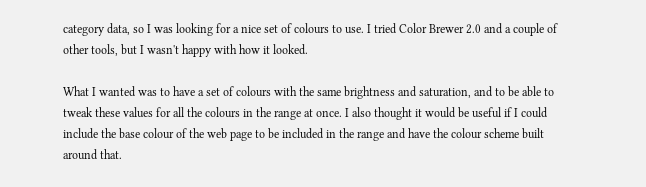category data, so I was looking for a nice set of colours to use. I tried Color Brewer 2.0 and a couple of other tools, but I wasn't happy with how it looked.

What I wanted was to have a set of colours with the same brightness and saturation, and to be able to tweak these values for all the colours in the range at once. I also thought it would be useful if I could include the base colour of the web page to be included in the range and have the colour scheme built around that.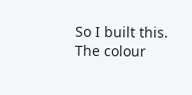So I built this. The colour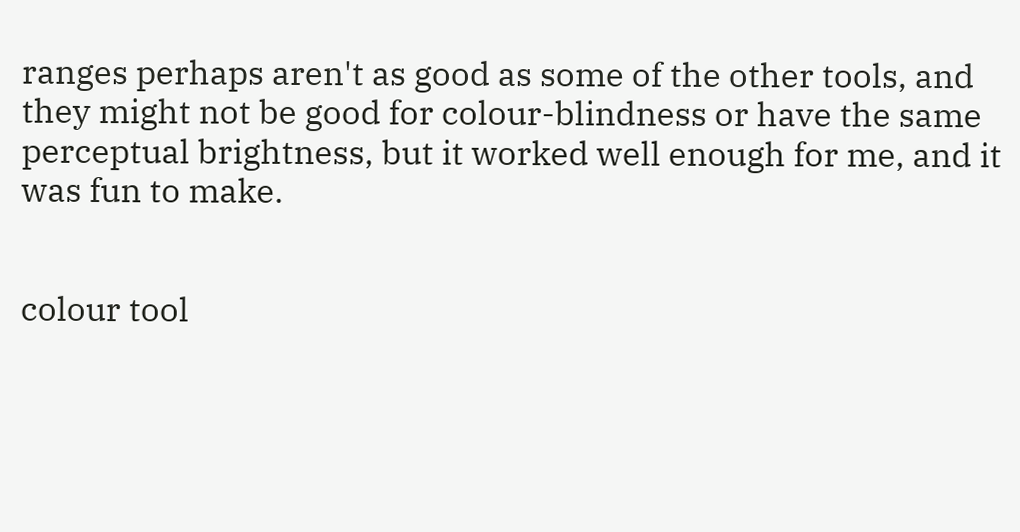ranges perhaps aren't as good as some of the other tools, and they might not be good for colour-blindness or have the same perceptual brightness, but it worked well enough for me, and it was fun to make.


colour tool